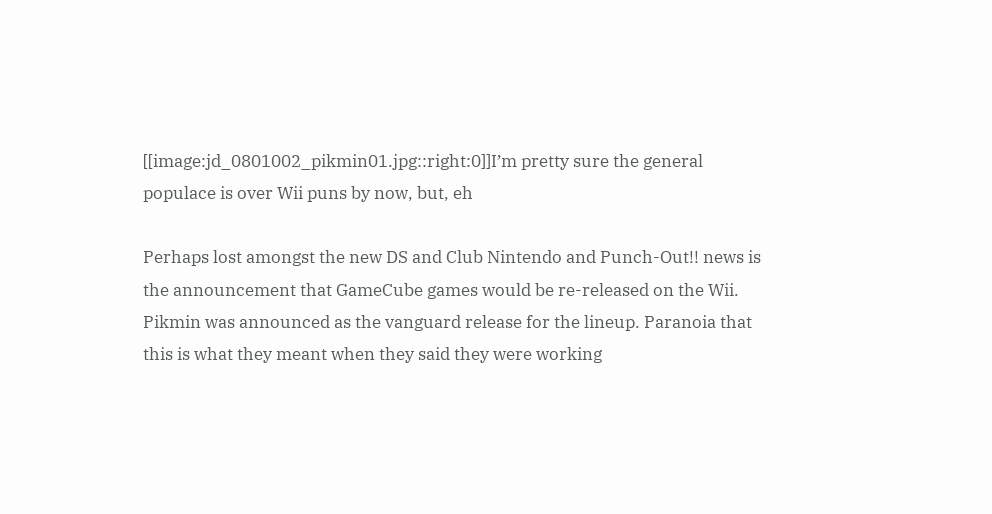[[image:jd_0801002_pikmin01.jpg::right:0]]I’m pretty sure the general populace is over Wii puns by now, but, eh

Perhaps lost amongst the new DS and Club Nintendo and Punch-Out!! news is the announcement that GameCube games would be re-released on the Wii. Pikmin was announced as the vanguard release for the lineup. Paranoia that this is what they meant when they said they were working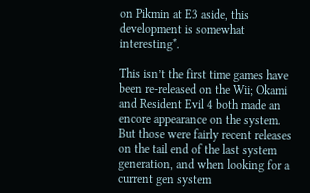on Pikmin at E3 aside, this development is somewhat interesting*.

This isn’t the first time games have been re-released on the Wii; Okami and Resident Evil 4 both made an encore appearance on the system. But those were fairly recent releases on the tail end of the last system generation, and when looking for a current gen system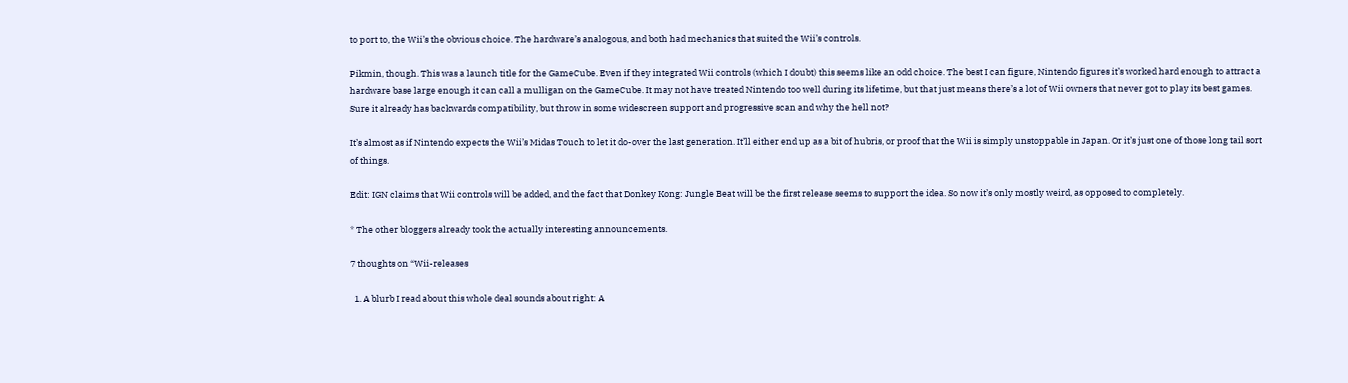to port to, the Wii’s the obvious choice. The hardware’s analogous, and both had mechanics that suited the Wii’s controls.

Pikmin, though. This was a launch title for the GameCube. Even if they integrated Wii controls (which I doubt) this seems like an odd choice. The best I can figure, Nintendo figures it’s worked hard enough to attract a hardware base large enough it can call a mulligan on the GameCube. It may not have treated Nintendo too well during its lifetime, but that just means there’s a lot of Wii owners that never got to play its best games. Sure it already has backwards compatibility, but throw in some widescreen support and progressive scan and why the hell not?

It’s almost as if Nintendo expects the Wii’s Midas Touch to let it do-over the last generation. It’ll either end up as a bit of hubris, or proof that the Wii is simply unstoppable in Japan. Or it’s just one of those long tail sort of things.

Edit: IGN claims that Wii controls will be added, and the fact that Donkey Kong: Jungle Beat will be the first release seems to support the idea. So now it’s only mostly weird, as opposed to completely.

* The other bloggers already took the actually interesting announcements.

7 thoughts on “Wii-releases

  1. A blurb I read about this whole deal sounds about right: A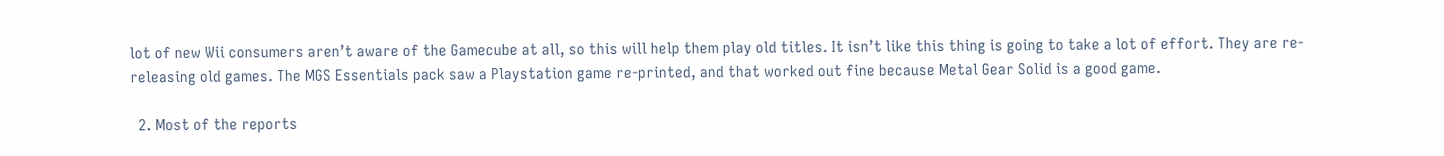lot of new Wii consumers aren’t aware of the Gamecube at all, so this will help them play old titles. It isn’t like this thing is going to take a lot of effort. They are re-releasing old games. The MGS Essentials pack saw a Playstation game re-printed, and that worked out fine because Metal Gear Solid is a good game.

  2. Most of the reports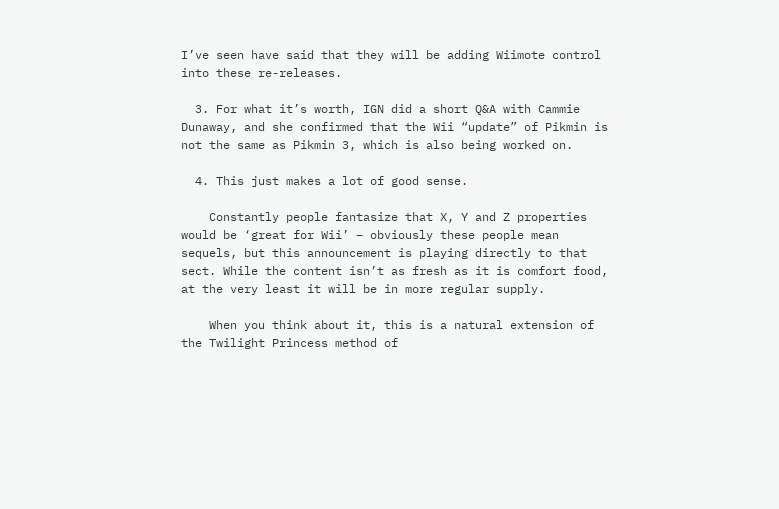I’ve seen have said that they will be adding Wiimote control into these re-releases.

  3. For what it’s worth, IGN did a short Q&A with Cammie Dunaway, and she confirmed that the Wii “update” of Pikmin is not the same as Pikmin 3, which is also being worked on.

  4. This just makes a lot of good sense.

    Constantly people fantasize that X, Y and Z properties would be ‘great for Wii’ – obviously these people mean sequels, but this announcement is playing directly to that sect. While the content isn’t as fresh as it is comfort food, at the very least it will be in more regular supply.

    When you think about it, this is a natural extension of the Twilight Princess method of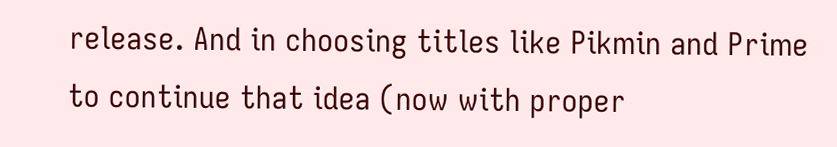release. And in choosing titles like Pikmin and Prime to continue that idea (now with proper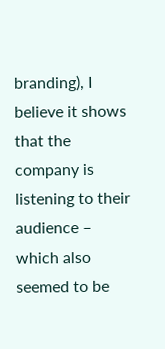branding), I believe it shows that the company is listening to their audience – which also seemed to be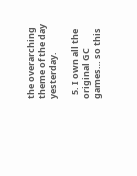the overarching theme of the day yesterday.

  5. I own all the original GC games… so this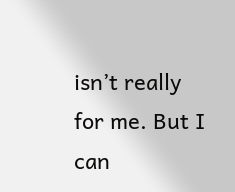isn’t really for me. But I can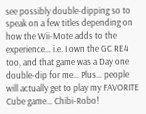see possibly double-dipping so to speak on a few titles depending on how the Wii-Mote adds to the experience… i.e. I own the GC RE4 too, and that game was a Day one double-dip for me… Plus… people will actually get to play my FAVORITE Cube game… Chibi-Robo!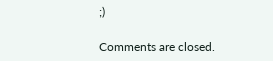;)

Comments are closed.